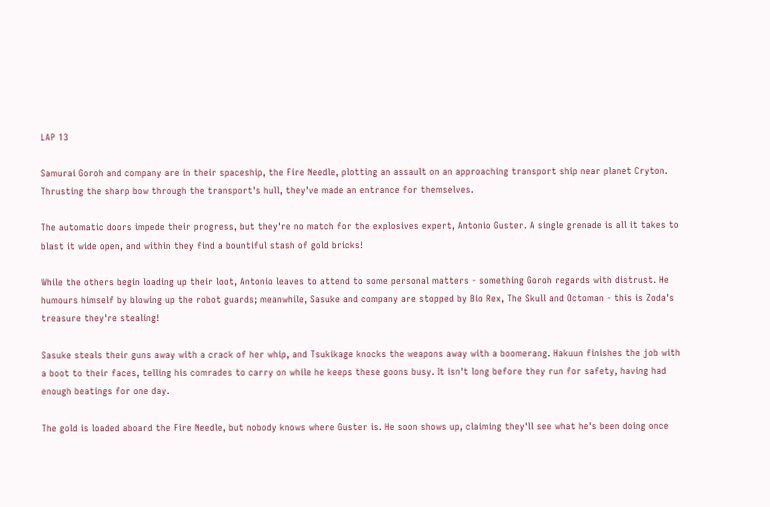LAP 13

Samurai Goroh and company are in their spaceship, the Fire Needle, plotting an assault on an approaching transport ship near planet Cryton. Thrusting the sharp bow through the transport's hull, they've made an entrance for themselves.

The automatic doors impede their progress, but they're no match for the explosives expert, Antonio Guster. A single grenade is all it takes to blast it wide open, and within they find a bountiful stash of gold bricks!

While the others begin loading up their loot, Antonio leaves to attend to some personal matters - something Goroh regards with distrust. He humours himself by blowing up the robot guards; meanwhile, Sasuke and company are stopped by Bio Rex, The Skull and Octoman - this is Zoda's treasure they're stealing!

Sasuke steals their guns away with a crack of her whip, and Tsukikage knocks the weapons away with a boomerang. Hakuun finishes the job with a boot to their faces, telling his comrades to carry on while he keeps these goons busy. It isn't long before they run for safety, having had enough beatings for one day.

The gold is loaded aboard the Fire Needle, but nobody knows where Guster is. He soon shows up, claiming they'll see what he's been doing once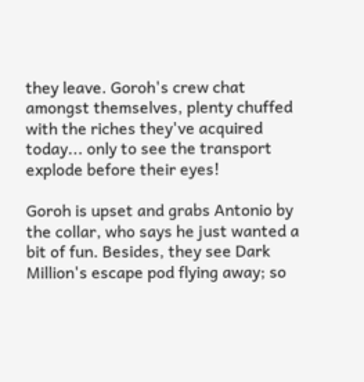they leave. Goroh's crew chat amongst themselves, plenty chuffed with the riches they've acquired today... only to see the transport explode before their eyes!

Goroh is upset and grabs Antonio by the collar, who says he just wanted a bit of fun. Besides, they see Dark Million's escape pod flying away; so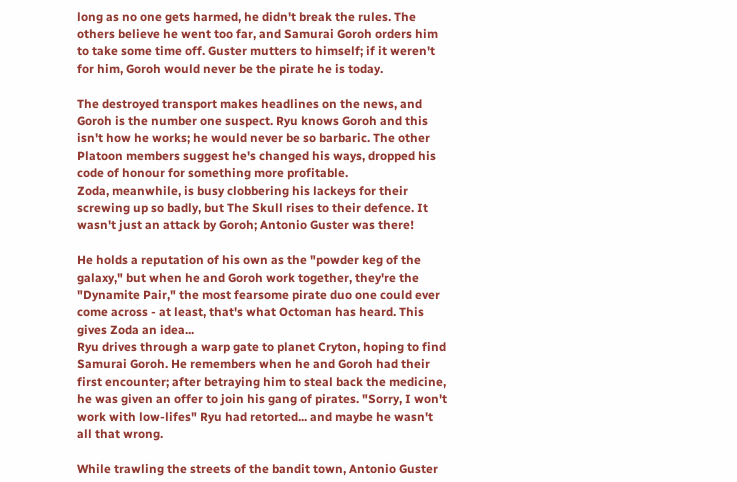long as no one gets harmed, he didn't break the rules. The others believe he went too far, and Samurai Goroh orders him to take some time off. Guster mutters to himself; if it weren't for him, Goroh would never be the pirate he is today.

The destroyed transport makes headlines on the news, and Goroh is the number one suspect. Ryu knows Goroh and this isn't how he works; he would never be so barbaric. The other Platoon members suggest he's changed his ways, dropped his code of honour for something more profitable.
Zoda, meanwhile, is busy clobbering his lackeys for their screwing up so badly, but The Skull rises to their defence. It wasn't just an attack by Goroh; Antonio Guster was there!

He holds a reputation of his own as the "powder keg of the galaxy," but when he and Goroh work together, they're the "Dynamite Pair," the most fearsome pirate duo one could ever come across - at least, that's what Octoman has heard. This gives Zoda an idea...
Ryu drives through a warp gate to planet Cryton, hoping to find Samurai Goroh. He remembers when he and Goroh had their first encounter; after betraying him to steal back the medicine, he was given an offer to join his gang of pirates. "Sorry, I won't work with low-lifes" Ryu had retorted... and maybe he wasn't all that wrong.

While trawling the streets of the bandit town, Antonio Guster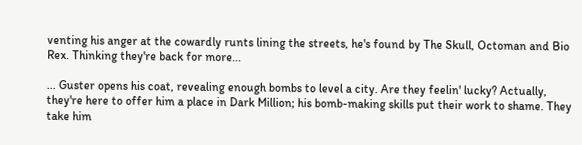venting his anger at the cowardly runts lining the streets, he's found by The Skull, Octoman and Bio Rex. Thinking they're back for more...

... Guster opens his coat, revealing enough bombs to level a city. Are they feelin' lucky? Actually, they're here to offer him a place in Dark Million; his bomb-making skills put their work to shame. They take him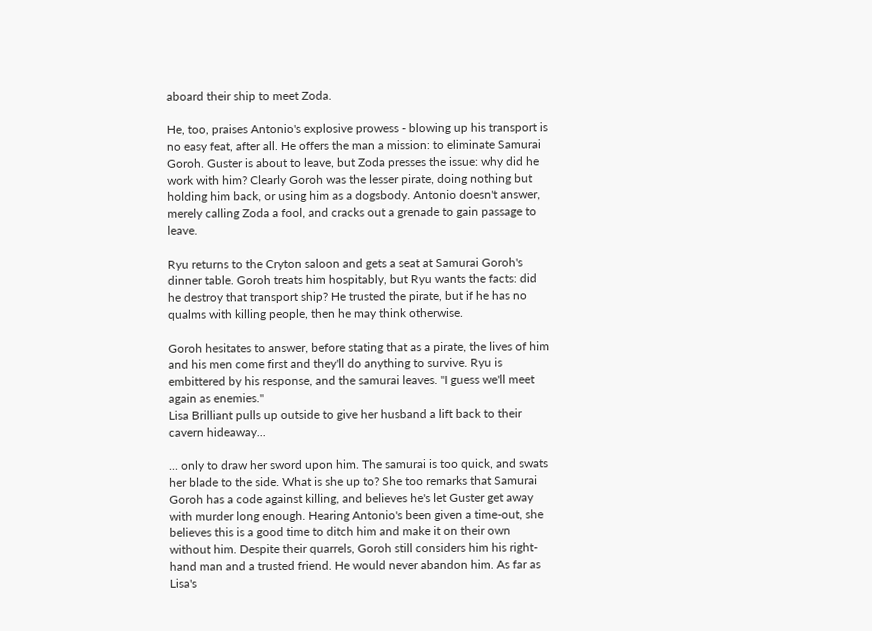aboard their ship to meet Zoda.

He, too, praises Antonio's explosive prowess - blowing up his transport is no easy feat, after all. He offers the man a mission: to eliminate Samurai Goroh. Guster is about to leave, but Zoda presses the issue: why did he work with him? Clearly Goroh was the lesser pirate, doing nothing but holding him back, or using him as a dogsbody. Antonio doesn't answer, merely calling Zoda a fool, and cracks out a grenade to gain passage to leave.

Ryu returns to the Cryton saloon and gets a seat at Samurai Goroh's dinner table. Goroh treats him hospitably, but Ryu wants the facts: did he destroy that transport ship? He trusted the pirate, but if he has no qualms with killing people, then he may think otherwise.

Goroh hesitates to answer, before stating that as a pirate, the lives of him and his men come first and they'll do anything to survive. Ryu is embittered by his response, and the samurai leaves. "I guess we'll meet again as enemies."
Lisa Brilliant pulls up outside to give her husband a lift back to their cavern hideaway...

... only to draw her sword upon him. The samurai is too quick, and swats her blade to the side. What is she up to? She too remarks that Samurai Goroh has a code against killing, and believes he's let Guster get away with murder long enough. Hearing Antonio's been given a time-out, she believes this is a good time to ditch him and make it on their own without him. Despite their quarrels, Goroh still considers him his right-hand man and a trusted friend. He would never abandon him. As far as Lisa's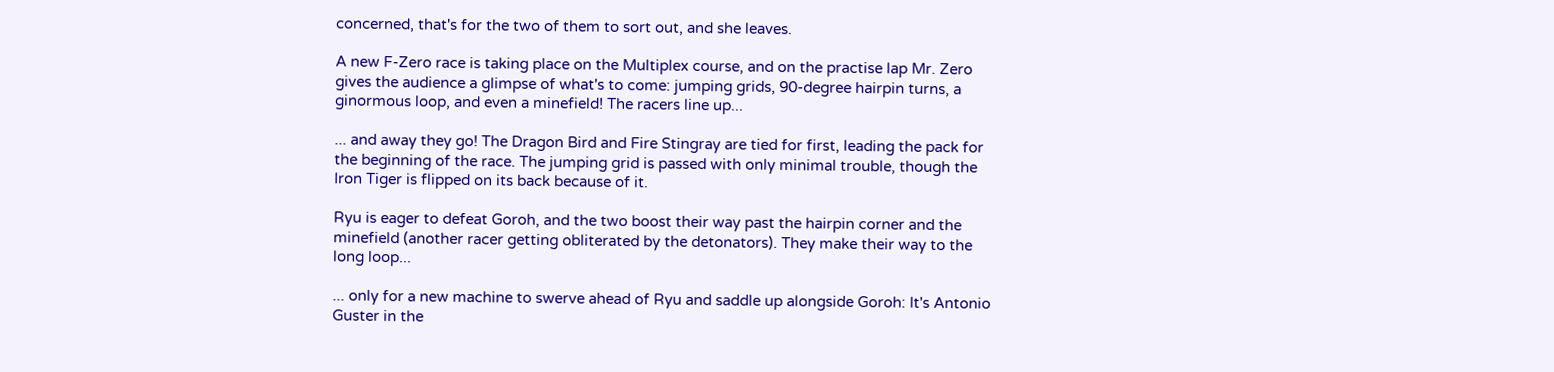concerned, that's for the two of them to sort out, and she leaves.

A new F-Zero race is taking place on the Multiplex course, and on the practise lap Mr. Zero gives the audience a glimpse of what's to come: jumping grids, 90-degree hairpin turns, a ginormous loop, and even a minefield! The racers line up...

... and away they go! The Dragon Bird and Fire Stingray are tied for first, leading the pack for the beginning of the race. The jumping grid is passed with only minimal trouble, though the Iron Tiger is flipped on its back because of it.

Ryu is eager to defeat Goroh, and the two boost their way past the hairpin corner and the minefield (another racer getting obliterated by the detonators). They make their way to the long loop...

... only for a new machine to swerve ahead of Ryu and saddle up alongside Goroh: It's Antonio Guster in the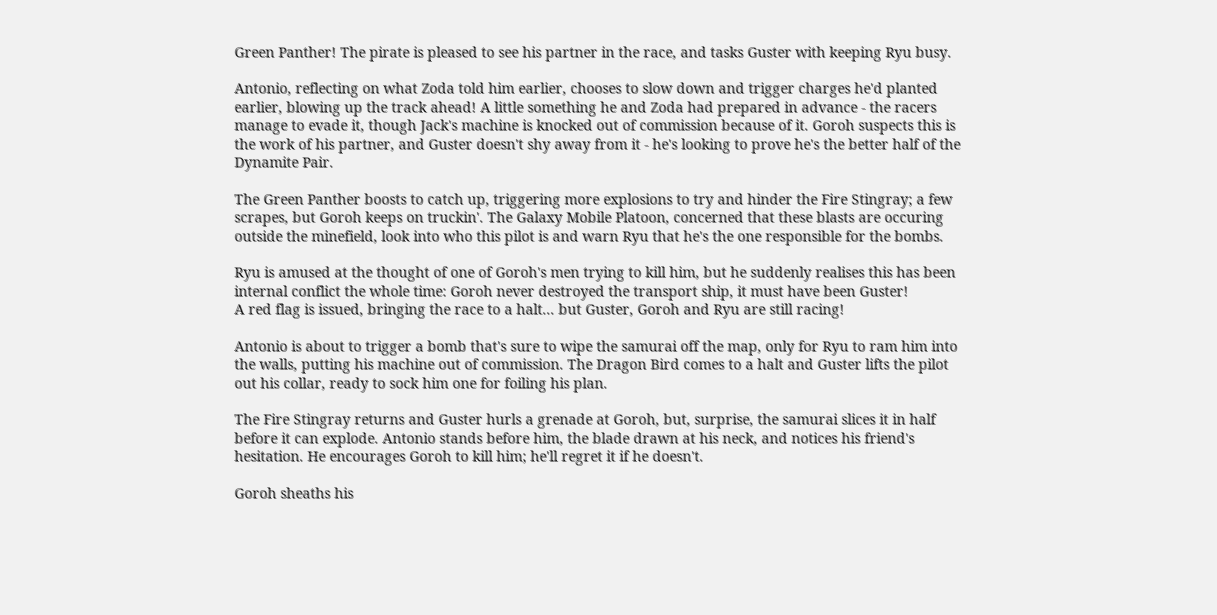Green Panther! The pirate is pleased to see his partner in the race, and tasks Guster with keeping Ryu busy.

Antonio, reflecting on what Zoda told him earlier, chooses to slow down and trigger charges he'd planted earlier, blowing up the track ahead! A little something he and Zoda had prepared in advance - the racers manage to evade it, though Jack's machine is knocked out of commission because of it. Goroh suspects this is the work of his partner, and Guster doesn't shy away from it - he's looking to prove he's the better half of the Dynamite Pair.

The Green Panther boosts to catch up, triggering more explosions to try and hinder the Fire Stingray; a few scrapes, but Goroh keeps on truckin'. The Galaxy Mobile Platoon, concerned that these blasts are occuring outside the minefield, look into who this pilot is and warn Ryu that he's the one responsible for the bombs.

Ryu is amused at the thought of one of Goroh's men trying to kill him, but he suddenly realises this has been internal conflict the whole time: Goroh never destroyed the transport ship, it must have been Guster!
A red flag is issued, bringing the race to a halt... but Guster, Goroh and Ryu are still racing!

Antonio is about to trigger a bomb that's sure to wipe the samurai off the map, only for Ryu to ram him into the walls, putting his machine out of commission. The Dragon Bird comes to a halt and Guster lifts the pilot out his collar, ready to sock him one for foiling his plan.

The Fire Stingray returns and Guster hurls a grenade at Goroh, but, surprise, the samurai slices it in half before it can explode. Antonio stands before him, the blade drawn at his neck, and notices his friend's hesitation. He encourages Goroh to kill him; he'll regret it if he doesn't.

Goroh sheaths his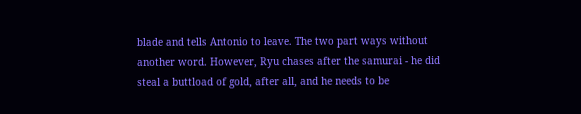blade and tells Antonio to leave. The two part ways without another word. However, Ryu chases after the samurai - he did steal a buttload of gold, after all, and he needs to be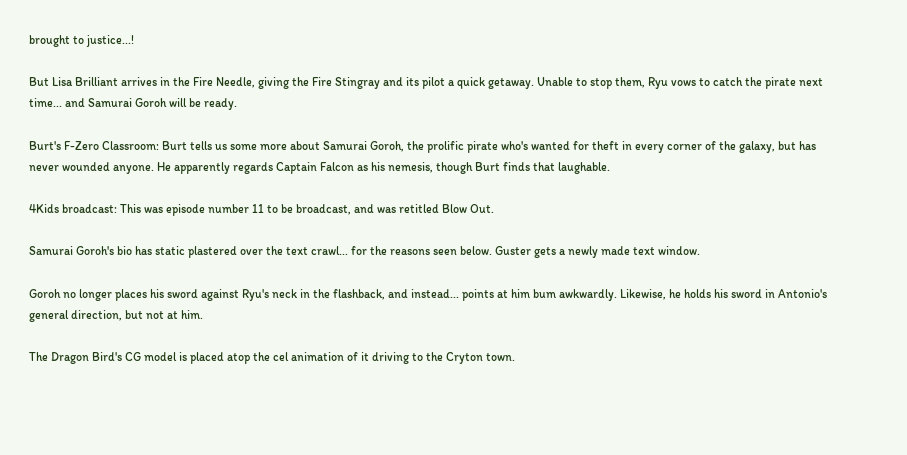brought to justice...!

But Lisa Brilliant arrives in the Fire Needle, giving the Fire Stingray and its pilot a quick getaway. Unable to stop them, Ryu vows to catch the pirate next time... and Samurai Goroh will be ready.

Burt's F-Zero Classroom: Burt tells us some more about Samurai Goroh, the prolific pirate who's wanted for theft in every corner of the galaxy, but has never wounded anyone. He apparently regards Captain Falcon as his nemesis, though Burt finds that laughable.

4Kids broadcast: This was episode number 11 to be broadcast, and was retitled Blow Out.

Samurai Goroh's bio has static plastered over the text crawl... for the reasons seen below. Guster gets a newly made text window.

Goroh no longer places his sword against Ryu's neck in the flashback, and instead... points at him bum awkwardly. Likewise, he holds his sword in Antonio's general direction, but not at him.

The Dragon Bird's CG model is placed atop the cel animation of it driving to the Cryton town.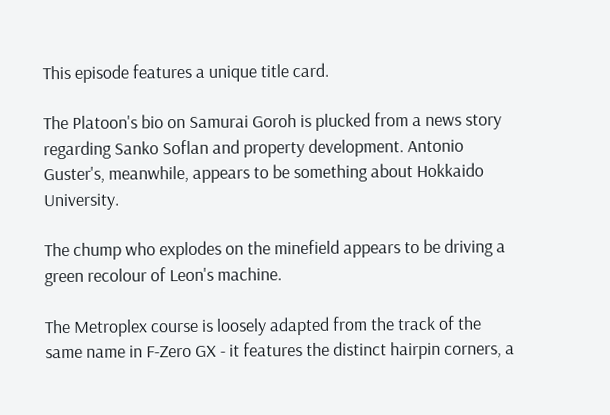This episode features a unique title card.

The Platoon's bio on Samurai Goroh is plucked from a news story regarding Sanko Soflan and property development. Antonio Guster's, meanwhile, appears to be something about Hokkaido University.

The chump who explodes on the minefield appears to be driving a green recolour of Leon's machine.

The Metroplex course is loosely adapted from the track of the same name in F-Zero GX - it features the distinct hairpin corners, a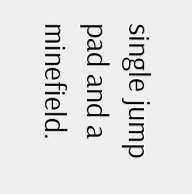single jump pad and a minefield.